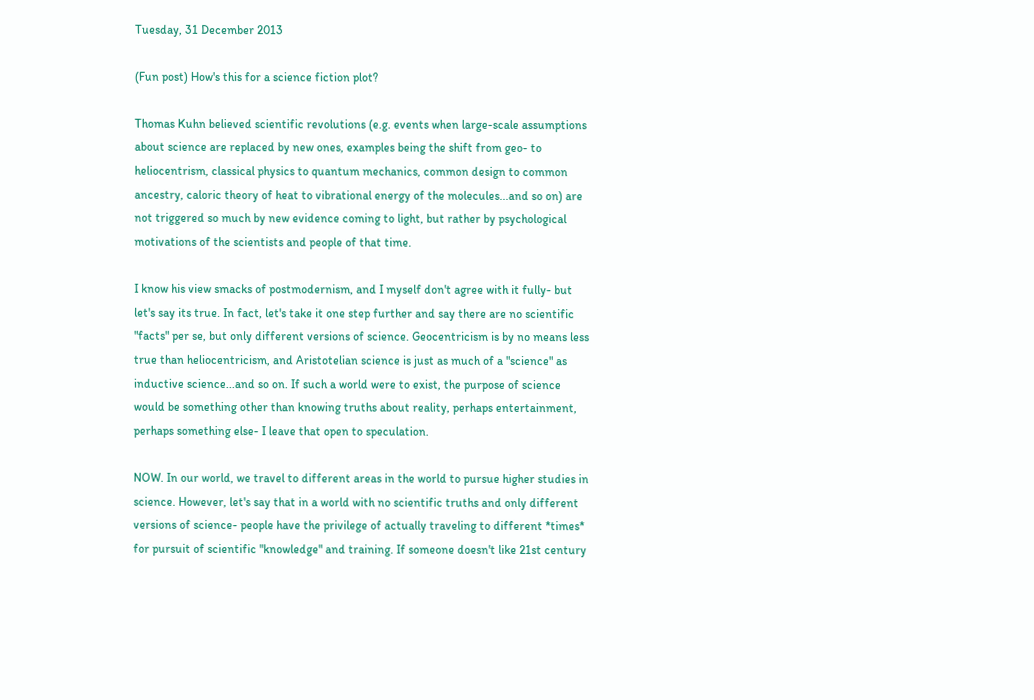Tuesday, 31 December 2013

(Fun post) How's this for a science fiction plot?

Thomas Kuhn believed scientific revolutions (e.g. events when large-scale assumptions about science are replaced by new ones, examples being the shift from geo- to heliocentrism, classical physics to quantum mechanics, common design to common ancestry, caloric theory of heat to vibrational energy of the molecules...and so on) are not triggered so much by new evidence coming to light, but rather by psychological motivations of the scientists and people of that time.

I know his view smacks of postmodernism, and I myself don't agree with it fully- but let's say its true. In fact, let's take it one step further and say there are no scientific "facts" per se, but only different versions of science. Geocentricism is by no means less true than heliocentricism, and Aristotelian science is just as much of a "science" as inductive science...and so on. If such a world were to exist, the purpose of science would be something other than knowing truths about reality, perhaps entertainment, perhaps something else- I leave that open to speculation.

NOW. In our world, we travel to different areas in the world to pursue higher studies in science. However, let's say that in a world with no scientific truths and only different versions of science- people have the privilege of actually traveling to different *times* for pursuit of scientific "knowledge" and training. If someone doesn't like 21st century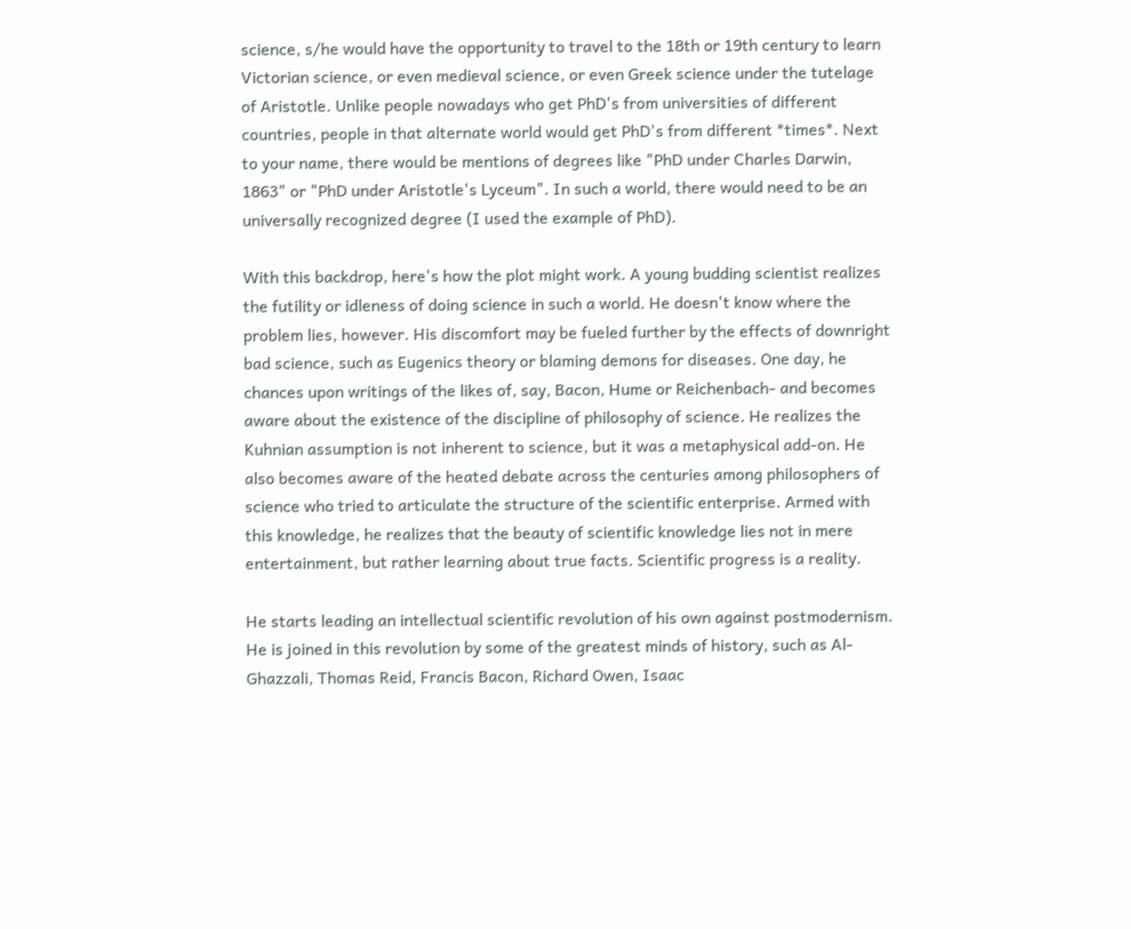science, s/he would have the opportunity to travel to the 18th or 19th century to learn Victorian science, or even medieval science, or even Greek science under the tutelage of Aristotle. Unlike people nowadays who get PhD's from universities of different countries, people in that alternate world would get PhD's from different *times*. Next to your name, there would be mentions of degrees like "PhD under Charles Darwin, 1863" or "PhD under Aristotle's Lyceum". In such a world, there would need to be an universally recognized degree (I used the example of PhD).

With this backdrop, here's how the plot might work. A young budding scientist realizes the futility or idleness of doing science in such a world. He doesn't know where the problem lies, however. His discomfort may be fueled further by the effects of downright bad science, such as Eugenics theory or blaming demons for diseases. One day, he chances upon writings of the likes of, say, Bacon, Hume or Reichenbach- and becomes aware about the existence of the discipline of philosophy of science. He realizes the Kuhnian assumption is not inherent to science, but it was a metaphysical add-on. He also becomes aware of the heated debate across the centuries among philosophers of science who tried to articulate the structure of the scientific enterprise. Armed with this knowledge, he realizes that the beauty of scientific knowledge lies not in mere entertainment, but rather learning about true facts. Scientific progress is a reality.

He starts leading an intellectual scientific revolution of his own against postmodernism. He is joined in this revolution by some of the greatest minds of history, such as Al-Ghazzali, Thomas Reid, Francis Bacon, Richard Owen, Isaac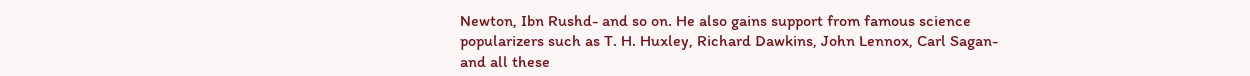Newton, Ibn Rushd- and so on. He also gains support from famous science popularizers such as T. H. Huxley, Richard Dawkins, John Lennox, Carl Sagan- and all these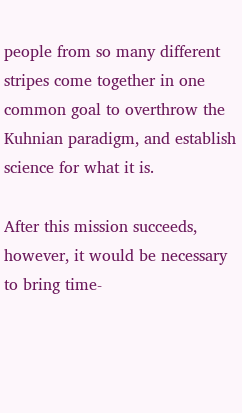people from so many different stripes come together in one common goal to overthrow the Kuhnian paradigm, and establish science for what it is.

After this mission succeeds, however, it would be necessary to bring time-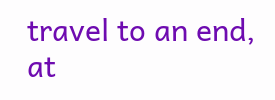travel to an end, at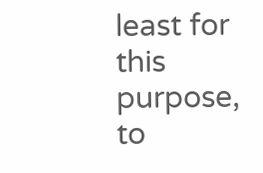least for this purpose, to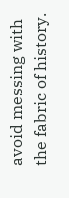avoid messing with the fabric of history.